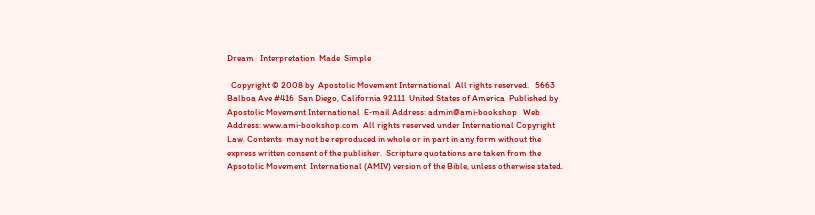Dream   Interpretation  Made  Simple

  Copyright © 2008 by  Apostolic Movement International  All rights reserved.   5663 Balboa Ave #416  San Diego, California 92111  United States of America  Published by Apostolic Movement International  E‐mail Address: admin@ami‐bookshop   Web Address: www.ami‐bookshop.com  All rights reserved under International Copyright Law. Contents  may not be reproduced in whole or in part in any form without the  express written consent of the publisher.  Scripture quotations are taken from the Apsotolic Movement  International (AMIV) version of the Bible, unless otherwise stated.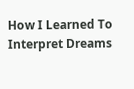How I Learned To Interpret Dreams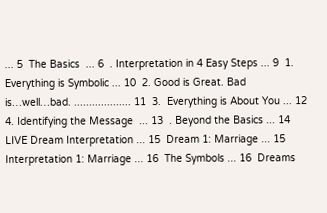... 5  The Basics  ... 6  . Interpretation in 4 Easy Steps ... 9  1. Everything is Symbolic ... 10  2. Good is Great. Bad is…well…bad. ................... 11  3.  Everything is About You ... 12  4. Identifying the Message  ... 13  . Beyond the Basics ... 14  LIVE Dream Interpretation ... 15  Dream 1: Marriage ... 15  Interpretation 1: Marriage ... 16  The Symbols ... 16  Dreams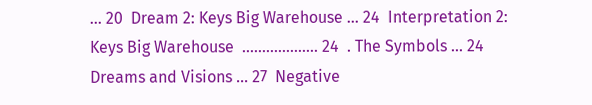... 20  Dream 2: Keys Big Warehouse ... 24  Interpretation 2: Keys Big Warehouse  ................... 24  . The Symbols ... 24  Dreams and Visions ... 27  Negative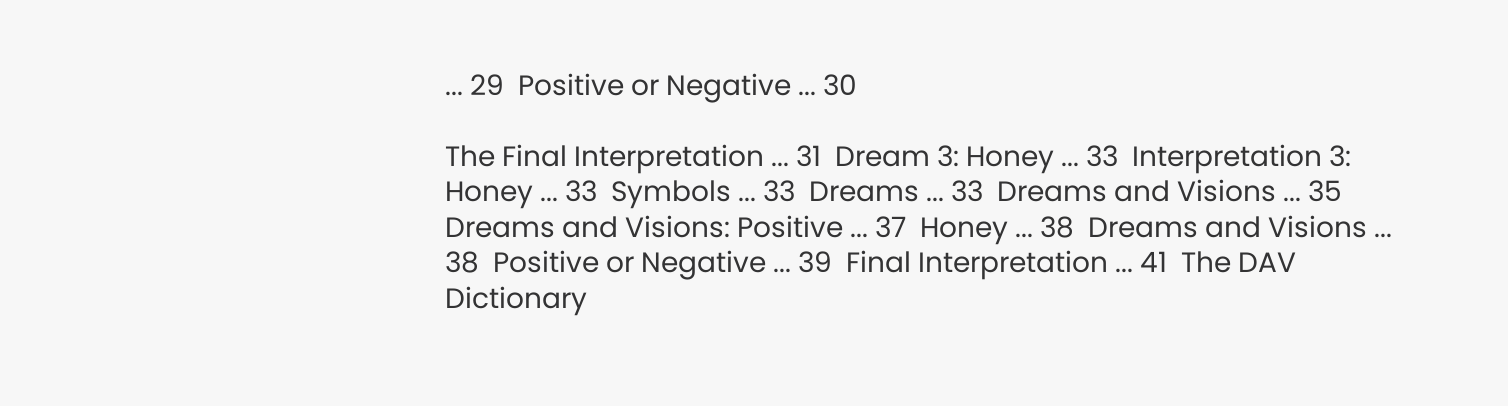... 29  Positive or Negative ... 30

The Final Interpretation ... 31  Dream 3: Honey ... 33  Interpretation 3: Honey ... 33  Symbols ... 33  Dreams ... 33  Dreams and Visions ... 35  Dreams and Visions: Positive ... 37  Honey ... 38  Dreams and Visions ... 38  Positive or Negative ... 39  Final Interpretation ... 41  The DAV Dictionary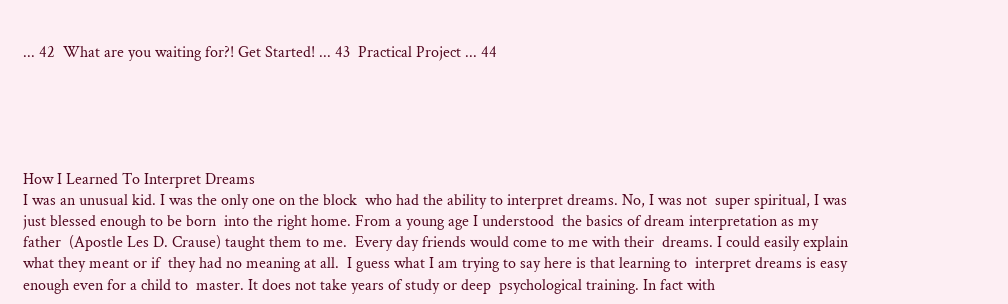... 42  What are you waiting for?! Get Started! ... 43  Practical Project ... 44





How I Learned To Interpret Dreams
I was an unusual kid. I was the only one on the block  who had the ability to interpret dreams. No, I was not  super spiritual, I was just blessed enough to be born  into the right home. From a young age I understood  the basics of dream interpretation as my father  (Apostle Les D. Crause) taught them to me.  Every day friends would come to me with their  dreams. I could easily explain what they meant or if  they had no meaning at all.  I guess what I am trying to say here is that learning to  interpret dreams is easy enough even for a child to  master. It does not take years of study or deep  psychological training. In fact with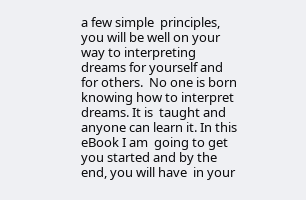a few simple  principles, you will be well on your way to interpreting  dreams for yourself and for others.  No one is born knowing how to interpret dreams. It is  taught and anyone can learn it. In this eBook I am  going to get you started and by the end, you will have  in your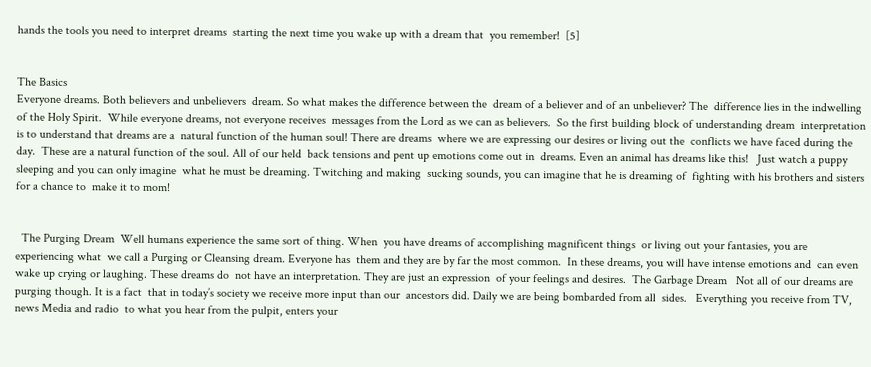hands the tools you need to interpret dreams  starting the next time you wake up with a dream that  you remember!  [5]


The Basics
Everyone dreams. Both believers and unbelievers  dream. So what makes the difference between the  dream of a believer and of an unbeliever? The  difference lies in the indwelling of the Holy Spirit.  While everyone dreams, not everyone receives  messages from the Lord as we can as believers.  So the first building block of understanding dream  interpretation is to understand that dreams are a  natural function of the human soul! There are dreams  where we are expressing our desires or living out the  conflicts we have faced during the day.  These are a natural function of the soul. All of our held  back tensions and pent up emotions come out in  dreams. Even an animal has dreams like this!   Just watch a puppy sleeping and you can only imagine  what he must be dreaming. Twitching and making  sucking sounds, you can imagine that he is dreaming of  fighting with his brothers and sisters for a chance to  make it to mom!


  The Purging Dream  Well humans experience the same sort of thing. When  you have dreams of accomplishing magnificent things  or living out your fantasies, you are experiencing what  we call a Purging or Cleansing dream. Everyone has  them and they are by far the most common.  In these dreams, you will have intense emotions and  can even wake up crying or laughing. These dreams do  not have an interpretation. They are just an expression  of your feelings and desires.  The Garbage Dream   Not all of our dreams are purging though. It is a fact  that in today’s society we receive more input than our  ancestors did. Daily we are being bombarded from all  sides.   Everything you receive from TV, news Media and radio  to what you hear from the pulpit, enters your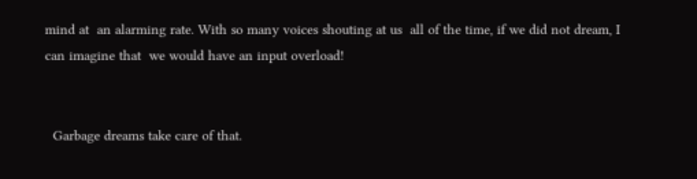mind at  an alarming rate. With so many voices shouting at us  all of the time, if we did not dream, I can imagine that  we would have an input overload!


  Garbage dreams take care of that.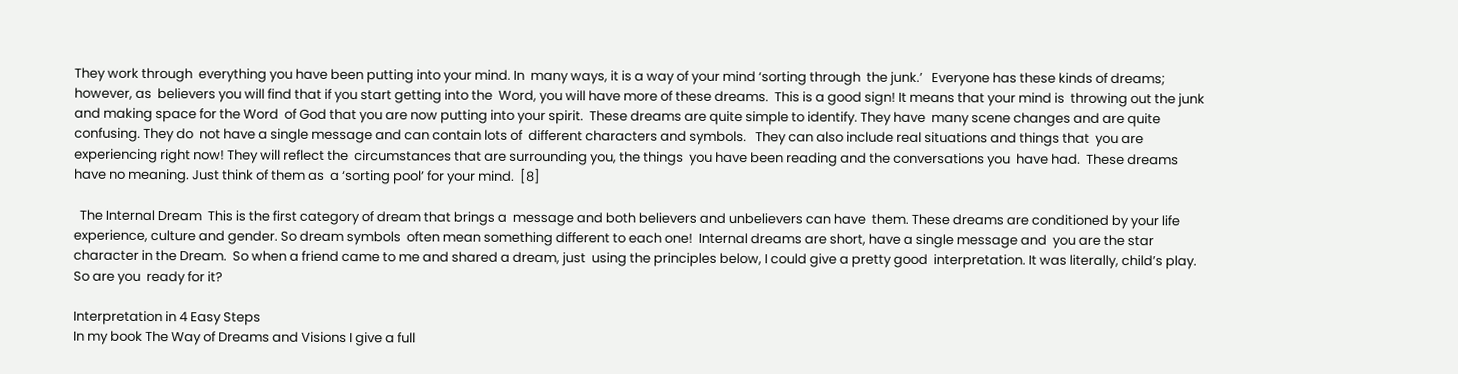They work through  everything you have been putting into your mind. In  many ways, it is a way of your mind ‘sorting through  the junk.’   Everyone has these kinds of dreams; however, as  believers you will find that if you start getting into the  Word, you will have more of these dreams.  This is a good sign! It means that your mind is  throwing out the junk and making space for the Word  of God that you are now putting into your spirit.  These dreams are quite simple to identify. They have  many scene changes and are quite confusing. They do  not have a single message and can contain lots of  different characters and symbols.   They can also include real situations and things that  you are experiencing right now! They will reflect the  circumstances that are surrounding you, the things  you have been reading and the conversations you  have had.  These dreams have no meaning. Just think of them as  a ‘sorting pool’ for your mind.  [8]

  The Internal Dream  This is the first category of dream that brings a  message and both believers and unbelievers can have  them. These dreams are conditioned by your life  experience, culture and gender. So dream symbols  often mean something different to each one!  Internal dreams are short, have a single message and  you are the star character in the Dream.  So when a friend came to me and shared a dream, just  using the principles below, I could give a pretty good  interpretation. It was literally, child’s play. So are you  ready for it?

Interpretation in 4 Easy Steps
In my book The Way of Dreams and Visions I give a full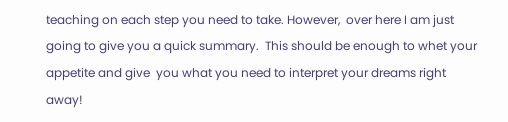teaching on each step you need to take. However,  over here I am just going to give you a quick summary.  This should be enough to whet your appetite and give  you what you need to interpret your dreams right  away!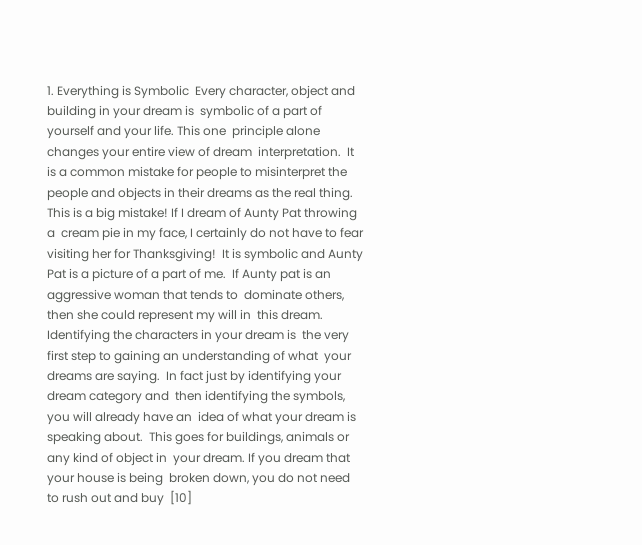1. Everything is Symbolic  Every character, object and building in your dream is  symbolic of a part of yourself and your life. This one  principle alone changes your entire view of dream  interpretation.  It is a common mistake for people to misinterpret the  people and objects in their dreams as the real thing.  This is a big mistake! If I dream of Aunty Pat throwing a  cream pie in my face, I certainly do not have to fear  visiting her for Thanksgiving!  It is symbolic and Aunty Pat is a picture of a part of me.  If Aunty pat is an aggressive woman that tends to  dominate others, then she could represent my will in  this dream. Identifying the characters in your dream is  the very first step to gaining an understanding of what  your dreams are saying.  In fact just by identifying your dream category and  then identifying the symbols, you will already have an  idea of what your dream is speaking about.  This goes for buildings, animals or any kind of object in  your dream. If you dream that your house is being  broken down, you do not need to rush out and buy  [10]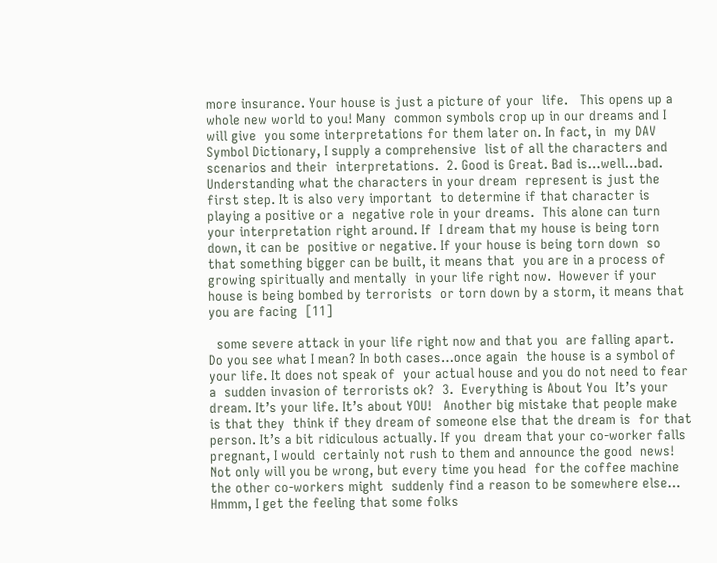more insurance. Your house is just a picture of your  life.   This opens up a whole new world to you! Many  common symbols crop up in our dreams and I will give  you some interpretations for them later on. In fact, in  my DAV Symbol Dictionary, I supply a comprehensive  list of all the characters and scenarios and their  interpretations.  2. Good is Great. Bad is…well…bad.  Understanding what the characters in your dream  represent is just the first step. It is also very important  to determine if that character is playing a positive or a  negative role in your dreams.  This alone can turn your interpretation right around. If  I dream that my house is being torn down, it can be  positive or negative. If your house is being torn down  so that something bigger can be built, it means that  you are in a process of growing spiritually and mentally  in your life right now.  However if your house is being bombed by terrorists  or torn down by a storm, it means that you are facing  [11]

  some severe attack in your life right now and that you  are falling apart.  Do you see what I mean? In both cases…once again  the house is a symbol of your life. It does not speak of  your actual house and you do not need to fear a  sudden invasion of terrorists ok?  3.  Everything is About You  It’s your dream. It’s your life. It’s about YOU!   Another big mistake that people make is that they  think if they dream of someone else that the dream is  for that person. It’s a bit ridiculous actually. If you  dream that your co‐worker falls pregnant, I would  certainly not rush to them and announce the good  news!  Not only will you be wrong, but every time you head  for the coffee machine the other co‐workers might  suddenly find a reason to be somewhere else…  Hmmm, I get the feeling that some folks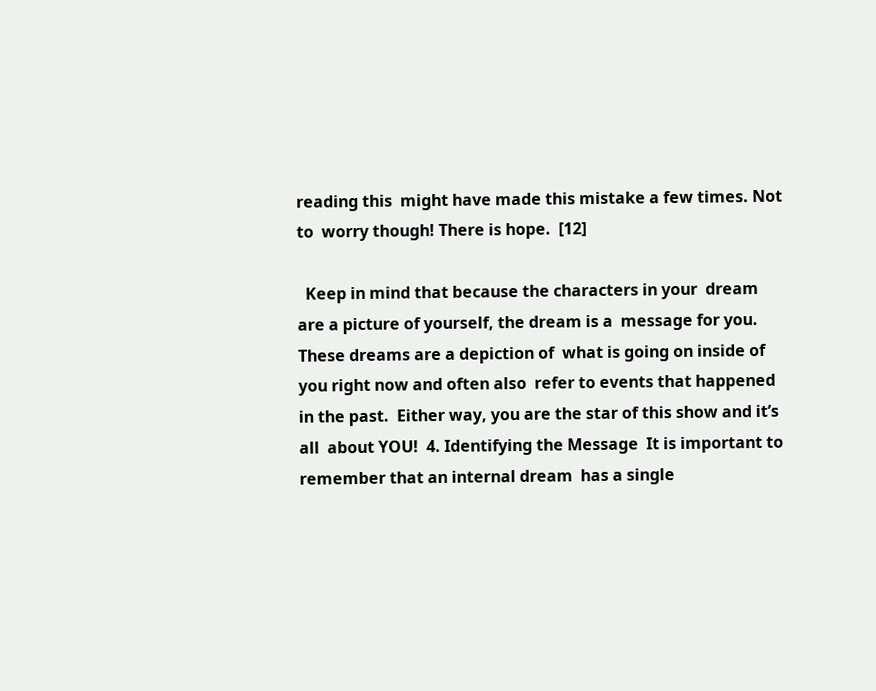reading this  might have made this mistake a few times. Not to  worry though! There is hope.  [12]

  Keep in mind that because the characters in your  dream are a picture of yourself, the dream is a  message for you. These dreams are a depiction of  what is going on inside of you right now and often also  refer to events that happened in the past.  Either way, you are the star of this show and it’s all  about YOU!  4. Identifying the Message  It is important to remember that an internal dream  has a single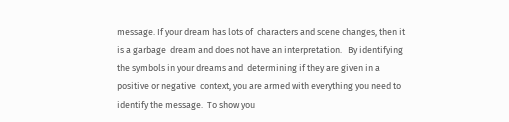message. If your dream has lots of  characters and scene changes, then it is a garbage  dream and does not have an interpretation.   By identifying the symbols in your dreams and  determining if they are given in a positive or negative  context, you are armed with everything you need to  identify the message.  To show you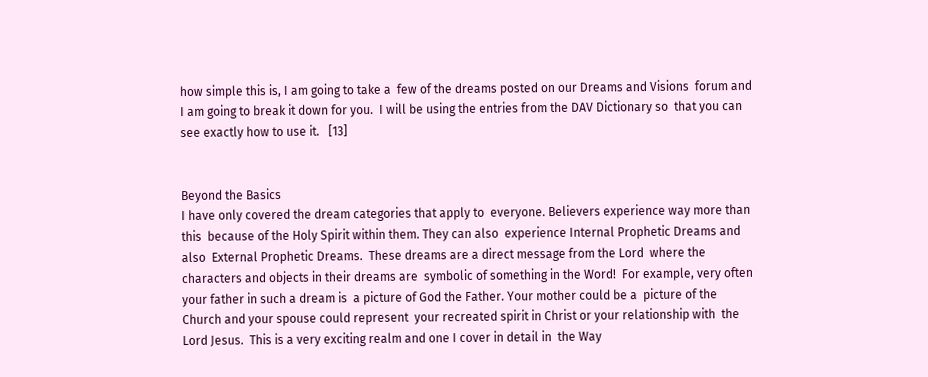how simple this is, I am going to take a  few of the dreams posted on our Dreams and Visions  forum and I am going to break it down for you.  I will be using the entries from the DAV Dictionary so  that you can see exactly how to use it.   [13]


Beyond the Basics
I have only covered the dream categories that apply to  everyone. Believers experience way more than this  because of the Holy Spirit within them. They can also  experience Internal Prophetic Dreams and also  External Prophetic Dreams.  These dreams are a direct message from the Lord  where the characters and objects in their dreams are  symbolic of something in the Word!  For example, very often your father in such a dream is  a picture of God the Father. Your mother could be a  picture of the Church and your spouse could represent  your recreated spirit in Christ or your relationship with  the Lord Jesus.  This is a very exciting realm and one I cover in detail in  the Way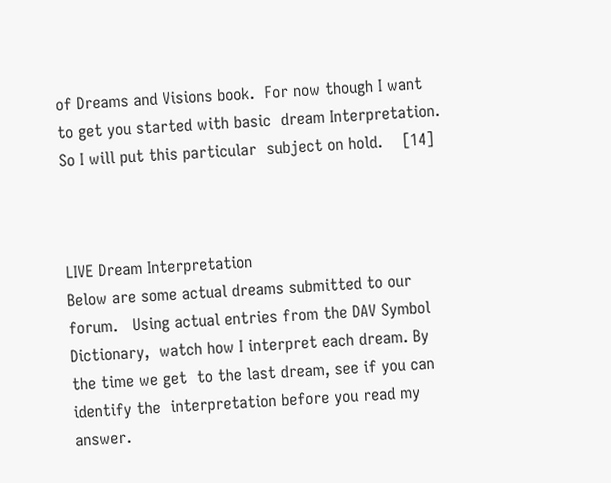of Dreams and Visions book.  For now though I want to get you started with basic  dream Interpretation. So I will put this particular  subject on hold.    [14]



LIVE Dream Interpretation
Below are some actual dreams submitted to our  forum.   Using actual entries from the DAV Symbol Dictionary,  watch how I interpret each dream. By the time we get  to the last dream, see if you can identify the  interpretation before you read my answer.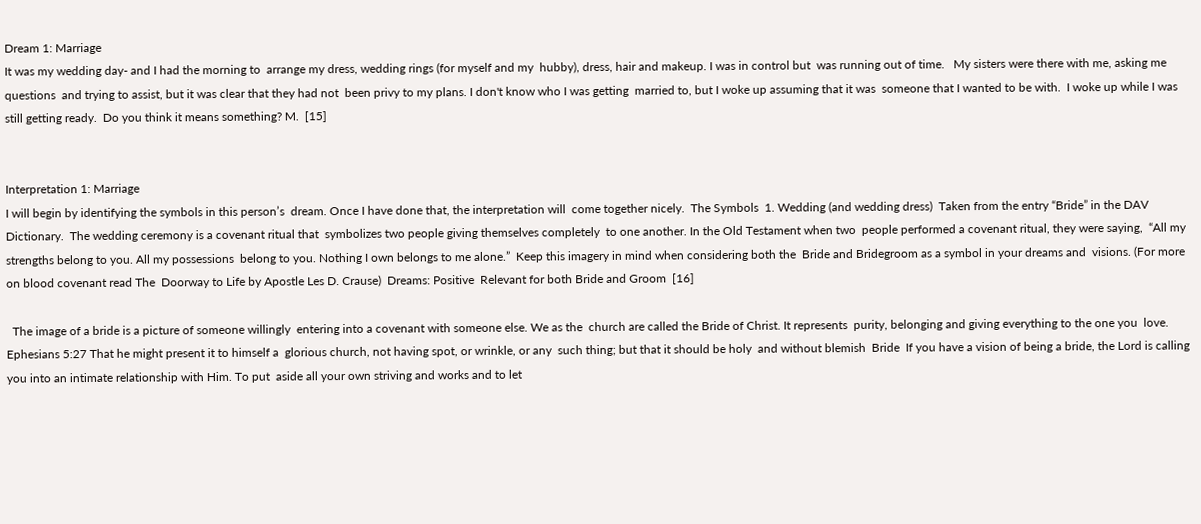Dream 1: Marriage
It was my wedding day‐ and I had the morning to  arrange my dress, wedding rings (for myself and my  hubby), dress, hair and makeup. I was in control but  was running out of time.   My sisters were there with me, asking me questions  and trying to assist, but it was clear that they had not  been privy to my plans. I don't know who I was getting  married to, but I woke up assuming that it was  someone that I wanted to be with.  I woke up while I was still getting ready.  Do you think it means something? M.  [15]


Interpretation 1: Marriage
I will begin by identifying the symbols in this person’s  dream. Once I have done that, the interpretation will  come together nicely.  The Symbols  1. Wedding (and wedding dress)  Taken from the entry “Bride” in the DAV Dictionary.  The wedding ceremony is a covenant ritual that  symbolizes two people giving themselves completely  to one another. In the Old Testament when two  people performed a covenant ritual, they were saying,  “All my strengths belong to you. All my possessions  belong to you. Nothing I own belongs to me alone.”  Keep this imagery in mind when considering both the  Bride and Bridegroom as a symbol in your dreams and  visions. (For more on blood covenant read The  Doorway to Life by Apostle Les D. Crause)  Dreams: Positive  Relevant for both Bride and Groom  [16]

  The image of a bride is a picture of someone willingly  entering into a covenant with someone else. We as the  church are called the Bride of Christ. It represents  purity, belonging and giving everything to the one you  love.    Ephesians 5:27 That he might present it to himself a  glorious church, not having spot, or wrinkle, or any  such thing; but that it should be holy  and without blemish  Bride  If you have a vision of being a bride, the Lord is calling  you into an intimate relationship with Him. To put  aside all your own striving and works and to let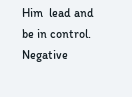Him  lead and be in control.  Negative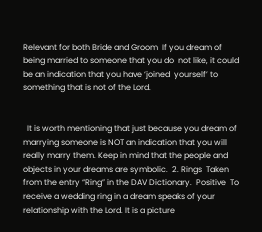Relevant for both Bride and Groom  If you dream of being married to someone that you do  not like, it could be an indication that you have ‘joined  yourself’ to something that is not of the Lord.


  It is worth mentioning that just because you dream of  marrying someone is NOT an indication that you will  really marry them. Keep in mind that the people and  objects in your dreams are symbolic.  2. Rings  Taken from the entry “Ring” in the DAV Dictionary.  Positive  To receive a wedding ring in a dream speaks of your  relationship with the Lord. It is a picture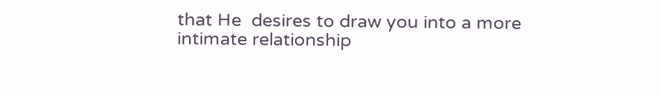that He  desires to draw you into a more intimate relationship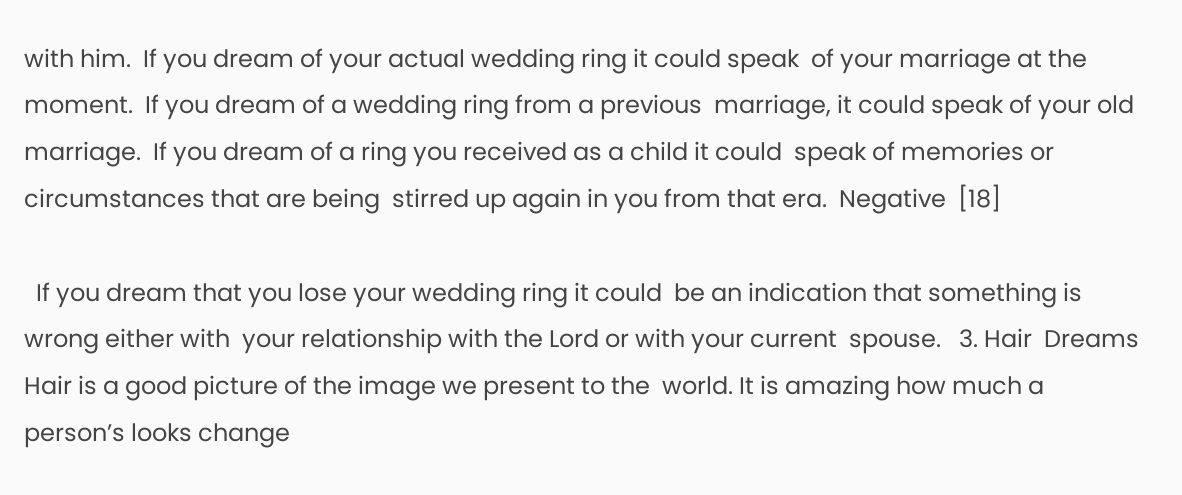with him.  If you dream of your actual wedding ring it could speak  of your marriage at the moment.  If you dream of a wedding ring from a previous  marriage, it could speak of your old marriage.  If you dream of a ring you received as a child it could  speak of memories or circumstances that are being  stirred up again in you from that era.  Negative  [18]

  If you dream that you lose your wedding ring it could  be an indication that something is wrong either with  your relationship with the Lord or with your current  spouse.   3. Hair  Dreams  Hair is a good picture of the image we present to the  world. It is amazing how much a person’s looks change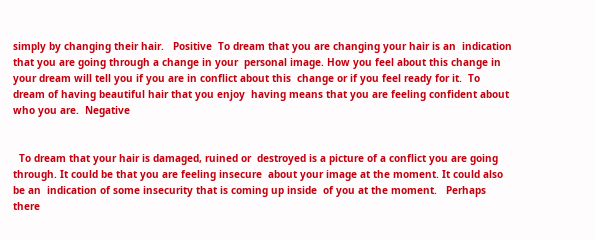simply by changing their hair.   Positive  To dream that you are changing your hair is an  indication that you are going through a change in your  personal image. How you feel about this change in  your dream will tell you if you are in conflict about this  change or if you feel ready for it.  To dream of having beautiful hair that you enjoy  having means that you are feeling confident about  who you are.  Negative


  To dream that your hair is damaged, ruined or  destroyed is a picture of a conflict you are going  through. It could be that you are feeling insecure  about your image at the moment. It could also be an  indication of some insecurity that is coming up inside  of you at the moment.   Perhaps there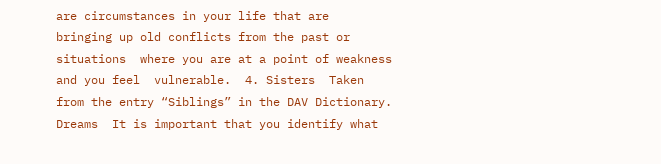are circumstances in your life that are  bringing up old conflicts from the past or situations  where you are at a point of weakness and you feel  vulnerable.  4. Sisters  Taken from the entry “Siblings” in the DAV Dictionary.  Dreams  It is important that you identify what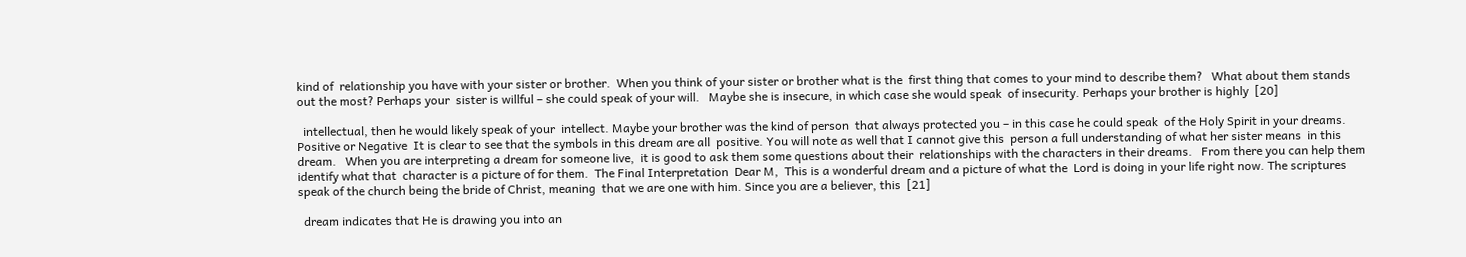kind of  relationship you have with your sister or brother.  When you think of your sister or brother what is the  first thing that comes to your mind to describe them?   What about them stands out the most? Perhaps your  sister is willful – she could speak of your will.   Maybe she is insecure, in which case she would speak  of insecurity. Perhaps your brother is highly  [20]

  intellectual, then he would likely speak of your  intellect. Maybe your brother was the kind of person  that always protected you – in this case he could speak  of the Holy Spirit in your dreams.  Positive or Negative  It is clear to see that the symbols in this dream are all  positive. You will note as well that I cannot give this  person a full understanding of what her sister means  in this dream.   When you are interpreting a dream for someone live,  it is good to ask them some questions about their  relationships with the characters in their dreams.   From there you can help them identify what that  character is a picture of for them.  The Final Interpretation  Dear M,  This is a wonderful dream and a picture of what the  Lord is doing in your life right now. The scriptures  speak of the church being the bride of Christ, meaning  that we are one with him. Since you are a believer, this  [21]

  dream indicates that He is drawing you into an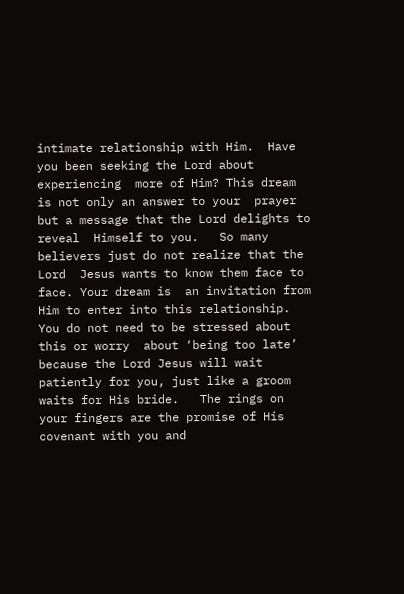intimate relationship with Him.  Have you been seeking the Lord about experiencing  more of Him? This dream is not only an answer to your  prayer but a message that the Lord delights to reveal  Himself to you.   So many believers just do not realize that the Lord  Jesus wants to know them face to face. Your dream is  an invitation from Him to enter into this relationship.  You do not need to be stressed about this or worry  about ‘being too late’ because the Lord Jesus will wait  patiently for you, just like a groom waits for His bride.   The rings on your fingers are the promise of His  covenant with you and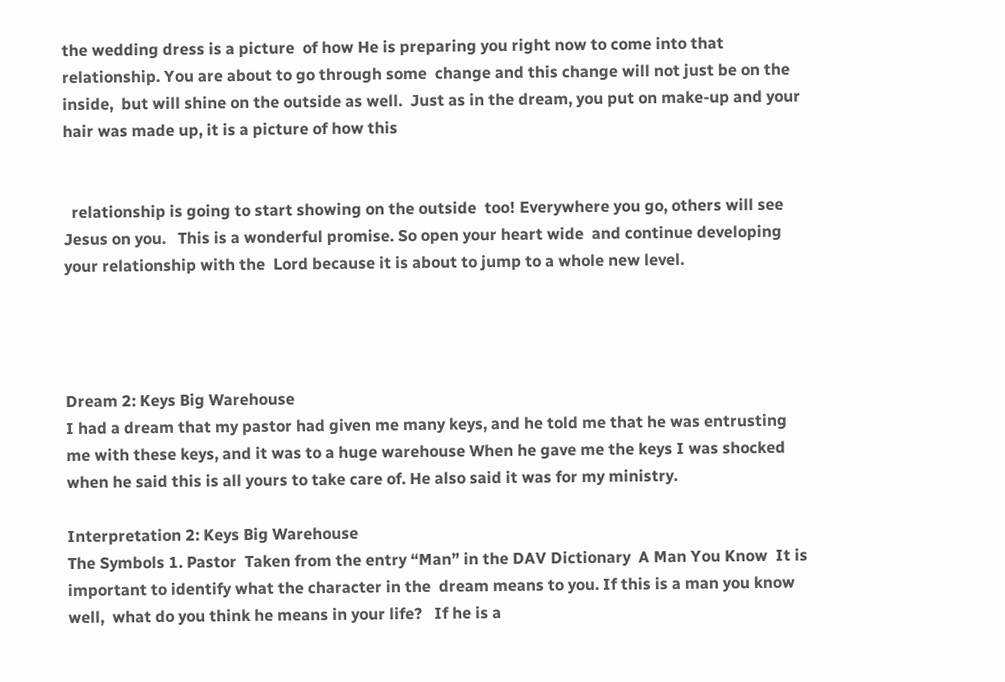the wedding dress is a picture  of how He is preparing you right now to come into that  relationship. You are about to go through some  change and this change will not just be on the inside,  but will shine on the outside as well.  Just as in the dream, you put on make‐up and your  hair was made up, it is a picture of how this


  relationship is going to start showing on the outside  too! Everywhere you go, others will see Jesus on you.   This is a wonderful promise. So open your heart wide  and continue developing your relationship with the  Lord because it is about to jump to a whole new level.




Dream 2: Keys Big Warehouse
I had a dream that my pastor had given me many keys, and he told me that he was entrusting me with these keys, and it was to a huge warehouse When he gave me the keys I was shocked when he said this is all yours to take care of. He also said it was for my ministry.

Interpretation 2: Keys Big Warehouse
The Symbols 1. Pastor  Taken from the entry “Man” in the DAV Dictionary  A Man You Know  It is important to identify what the character in the  dream means to you. If this is a man you know well,  what do you think he means in your life?   If he is a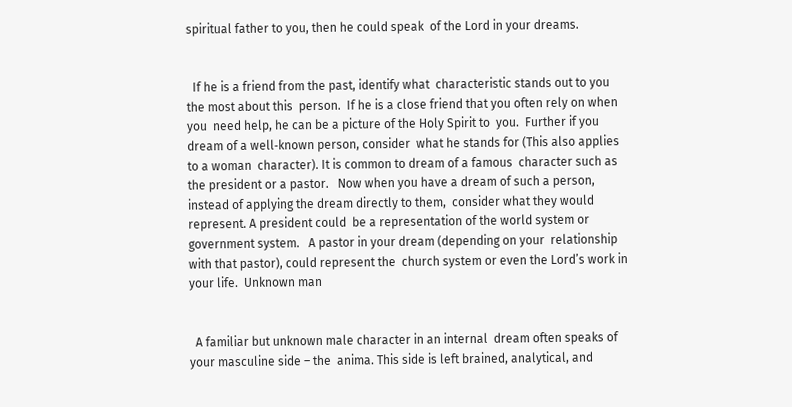spiritual father to you, then he could speak  of the Lord in your dreams.


  If he is a friend from the past, identify what  characteristic stands out to you the most about this  person.  If he is a close friend that you often rely on when you  need help, he can be a picture of the Holy Spirit to  you.  Further if you dream of a well‐known person, consider  what he stands for (This also applies to a woman  character). It is common to dream of a famous  character such as the president or a pastor.   Now when you have a dream of such a person,  instead of applying the dream directly to them,  consider what they would represent. A president could  be a representation of the world system or  government system.   A pastor in your dream (depending on your  relationship with that pastor), could represent the  church system or even the Lord’s work in your life.  Unknown man


  A familiar but unknown male character in an internal  dream often speaks of your masculine side – the  anima. This side is left brained, analytical, and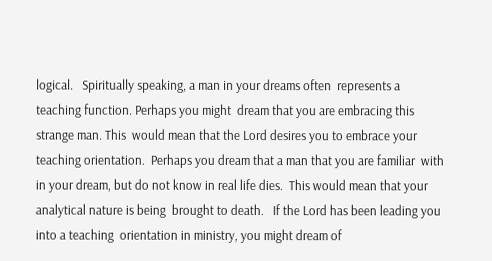logical.   Spiritually speaking, a man in your dreams often  represents a teaching function. Perhaps you might  dream that you are embracing this strange man. This  would mean that the Lord desires you to embrace your  teaching orientation.  Perhaps you dream that a man that you are familiar  with in your dream, but do not know in real life dies.  This would mean that your analytical nature is being  brought to death.   If the Lord has been leading you into a teaching  orientation in ministry, you might dream of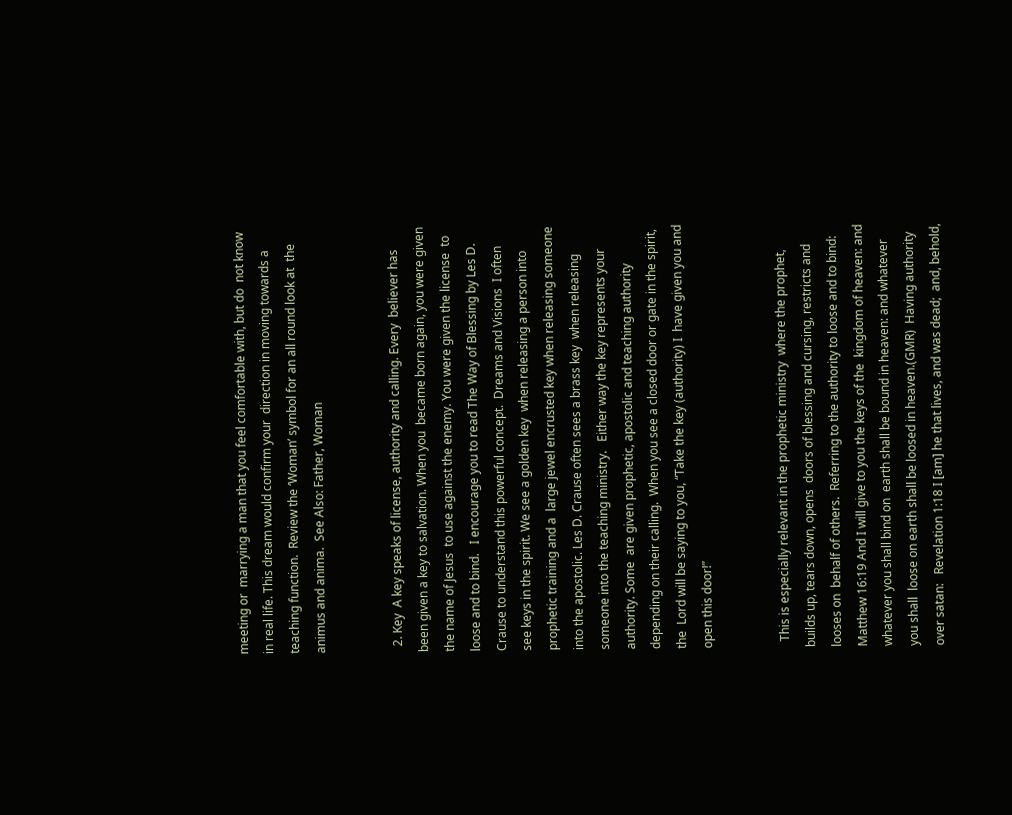meeting or  marrying a man that you feel comfortable with, but do  not know in real life. This dream would confirm your  direction in moving towards a teaching function.  Review the ‘Woman’ symbol for an all round look at  the animus and anima.  See Also: Father, Woman


  2. Key  A key speaks of license, authority and calling. Every  believer has been given a key to salvation. When you  became born again, you were given the name of Jesus  to use against the enemy. You were given the license  to loose and to bind.   I encourage you to read The Way of Blessing by Les D.  Crause to understand this powerful concept.  Dreams and Visions  I often see keys in the spirit. We see a golden key  when releasing a person into prophetic training and a  large jewel encrusted key when releasing someone  into the apostolic. Les D. Crause often sees a brass key  when releasing someone into the teaching ministry.   Either way the key represents your authority. Some  are given prophetic, apostolic and teaching authority  depending on their calling.  When you see a closed door or gate in the spirit, the  Lord will be saying to you, “Take the key (authority) I  have given you and open this door!”


  This is especially relevant in the prophetic ministry  where the prophet, builds up, tears down, opens  doors of blessing and cursing, restricts and looses on  behalf of others.  Referring to the authority to loose and to bind:   Matthew 16:19 And I will give to you the keys of the  kingdom of heaven: and whatever you shall bind on  earth shall be bound in heaven: and whatever you shall  loose on earth shall be loosed in heaven.(GMR)  Having authority over satan:   Revelation 1:18 I [am] he that lives, and was dead;  and, behold,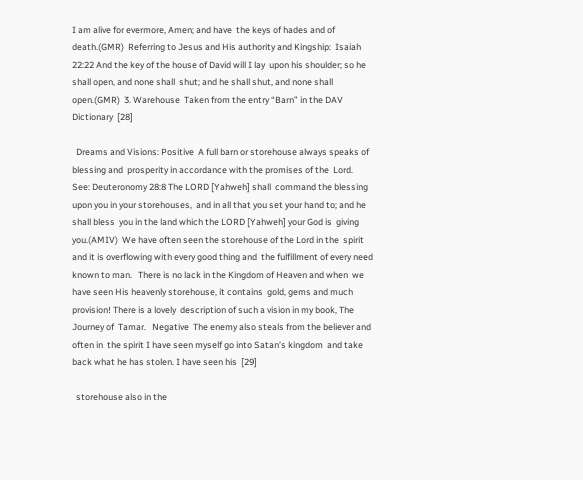I am alive for evermore, Amen; and have  the keys of hades and of death.(GMR)  Referring to Jesus and His authority and Kingship:  Isaiah 22:22 And the key of the house of David will I lay  upon his shoulder; so he shall open, and none shall  shut; and he shall shut, and none shall open.(GMR)  3. Warehouse  Taken from the entry “Barn” in the DAV Dictionary  [28]

  Dreams and Visions: Positive  A full barn or storehouse always speaks of blessing and  prosperity in accordance with the promises of the  Lord.   See: Deuteronomy 28:8 The LORD [Yahweh] shall  command the blessing upon you in your storehouses,  and in all that you set your hand to; and he shall bless  you in the land which the LORD [Yahweh] your God is  giving you.(AMIV)  We have often seen the storehouse of the Lord in the  spirit and it is overflowing with every good thing and  the fulfillment of every need known to man.   There is no lack in the Kingdom of Heaven and when  we have seen His heavenly storehouse, it contains  gold, gems and much provision! There is a lovely  description of such a vision in my book, The Journey of  Tamar.   Negative  The enemy also steals from the believer and often in  the spirit I have seen myself go into Satan’s kingdom  and take back what he has stolen. I have seen his  [29]

  storehouse also in the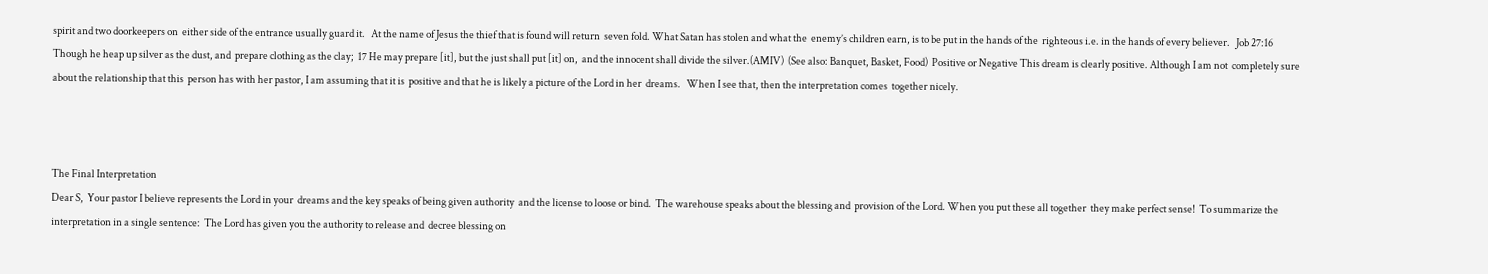spirit and two doorkeepers on  either side of the entrance usually guard it.   At the name of Jesus the thief that is found will return  seven fold. What Satan has stolen and what the  enemy’s children earn, is to be put in the hands of the  righteous i.e. in the hands of every believer.   Job 27:16 Though he heap up silver as the dust, and  prepare clothing as the clay;  17 He may prepare [it], but the just shall put [it] on,  and the innocent shall divide the silver.(AMIV)  (See also: Banquet, Basket, Food)  Positive or Negative This dream is clearly positive. Although I am not  completely sure about the relationship that this  person has with her pastor, I am assuming that it is  positive and that he is likely a picture of the Lord in her  dreams.   When I see that, then the interpretation comes  together nicely.



The Final Interpretation
Dear S,  Your pastor I believe represents the Lord in your  dreams and the key speaks of being given authority  and the license to loose or bind.  The warehouse speaks about the blessing and  provision of the Lord. When you put these all together  they make perfect sense!  To summarize the interpretation in a single sentence:  The Lord has given you the authority to release and  decree blessing on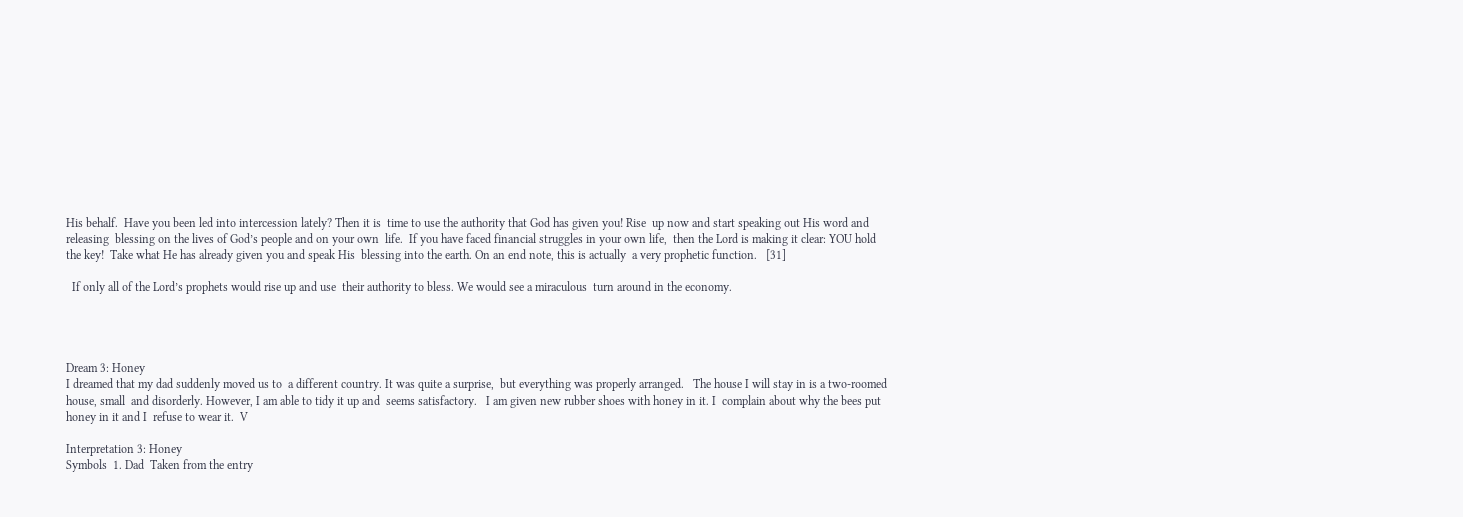His behalf.  Have you been led into intercession lately? Then it is  time to use the authority that God has given you! Rise  up now and start speaking out His word and releasing  blessing on the lives of God’s people and on your own  life.  If you have faced financial struggles in your own life,  then the Lord is making it clear: YOU hold the key!  Take what He has already given you and speak His  blessing into the earth. On an end note, this is actually  a very prophetic function.   [31]

  If only all of the Lord’s prophets would rise up and use  their authority to bless. We would see a miraculous  turn around in the economy.




Dream 3: Honey
I dreamed that my dad suddenly moved us to  a different country. It was quite a surprise,  but everything was properly arranged.   The house I will stay in is a two‐roomed house, small  and disorderly. However, I am able to tidy it up and  seems satisfactory.   I am given new rubber shoes with honey in it. I  complain about why the bees put honey in it and I  refuse to wear it.  V

Interpretation 3: Honey
Symbols  1. Dad  Taken from the entry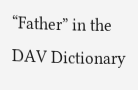“Father” in the DAV Dictionary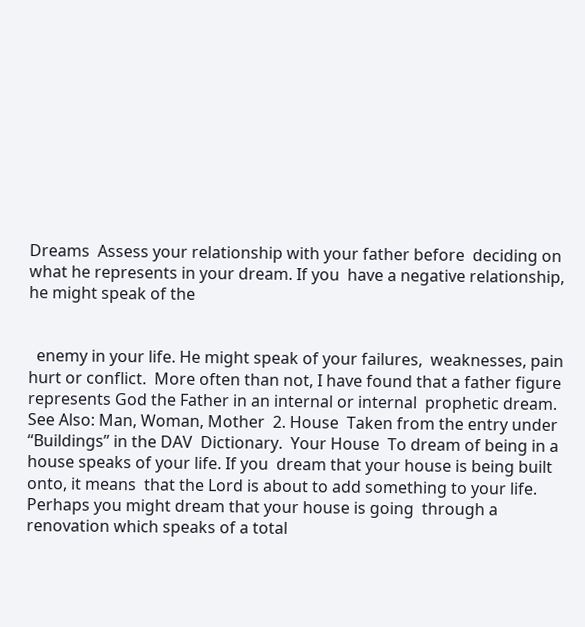Dreams  Assess your relationship with your father before  deciding on what he represents in your dream. If you  have a negative relationship, he might speak of the


  enemy in your life. He might speak of your failures,  weaknesses, pain hurt or conflict.  More often than not, I have found that a father figure  represents God the Father in an internal or internal  prophetic dream.  See Also: Man, Woman, Mother  2. House  Taken from the entry under “Buildings” in the DAV  Dictionary.  Your House  To dream of being in a house speaks of your life. If you  dream that your house is being built onto, it means  that the Lord is about to add something to your life.  Perhaps you might dream that your house is going  through a renovation which speaks of a total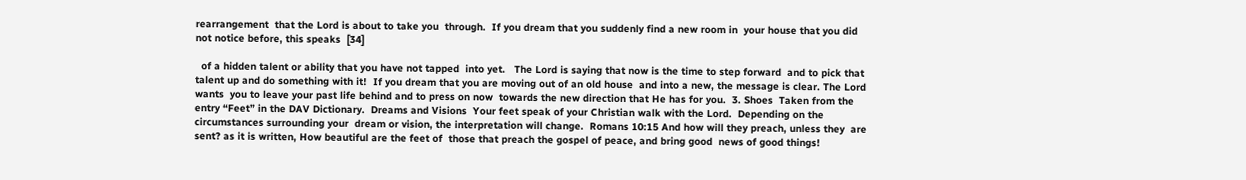rearrangement  that the Lord is about to take you  through.  If you dream that you suddenly find a new room in  your house that you did not notice before, this speaks  [34]

  of a hidden talent or ability that you have not tapped  into yet.   The Lord is saying that now is the time to step forward  and to pick that talent up and do something with it!  If you dream that you are moving out of an old house  and into a new, the message is clear. The Lord wants  you to leave your past life behind and to press on now  towards the new direction that He has for you.  3. Shoes  Taken from the entry “Feet” in the DAV Dictionary.  Dreams and Visions  Your feet speak of your Christian walk with the Lord.  Depending on the circumstances surrounding your  dream or vision, the interpretation will change.  Romans 10:15 And how will they preach, unless they  are sent? as it is written, How beautiful are the feet of  those that preach the gospel of peace, and bring good  news of good things!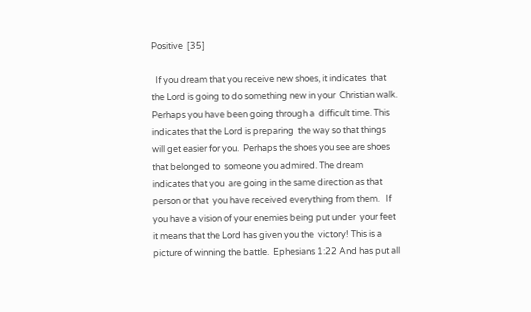Positive  [35]

  If you dream that you receive new shoes, it indicates  that the Lord is going to do something new in your  Christian walk. Perhaps you have been going through a  difficult time. This indicates that the Lord is preparing  the way so that things will get easier for you.  Perhaps the shoes you see are shoes that belonged to  someone you admired. The dream indicates that you  are going in the same direction as that person or that  you have received everything from them.   If you have a vision of your enemies being put under  your feet it means that the Lord has given you the  victory! This is a picture of winning the battle.  Ephesians 1:22 And has put all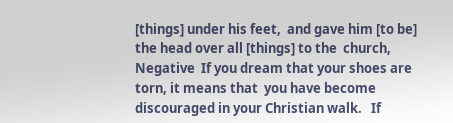[things] under his feet,  and gave him [to be] the head over all [things] to the  church,  Negative  If you dream that your shoes are torn, it means that  you have become discouraged in your Christian walk.   If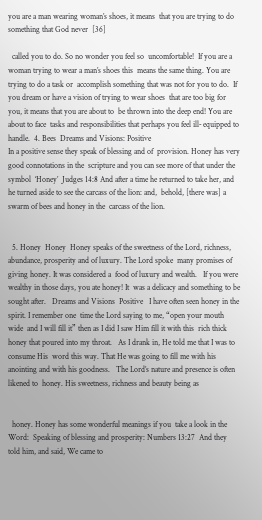you are a man wearing woman’s shoes, it means  that you are trying to do something that God never  [36]

  called you to do. So no wonder you feel so  uncomfortable!  If you are a woman trying to wear a man’s shoes this  means the same thing. You are trying to do a task or  accomplish something that was not for you to do.  If you dream or have a vision of trying to wear shoes  that are too big for you, it means that you are about to  be thrown into the deep end! You are about to face  tasks and responsibilities that perhaps you feel ill‐ equipped to handle.  4. Bees  Dreams and Visions: Positive
In a positive sense they speak of blessing and of  provision. Honey has very good connotations in the  scripture and you can see more of that under the symbol  ‘Honey’  Judges 14:8 And after a time he returned to take her, and  he turned aside to see the carcass of the lion: and,  behold, [there was] a swarm of bees and honey in the  carcass of the lion.


  5. Honey  Honey  Honey speaks of the sweetness of the Lord, richness,  abundance, prosperity and of luxury. The Lord spoke  many promises of giving honey. It was considered a  food of luxury and wealth.   If you were wealthy in those days, you ate honey! It  was a delicacy and something to be sought after.   Dreams and Visions  Positive   I have often seen honey in the spirit. I remember one  time the Lord saying to me, “open your mouth wide  and I will fill it” then as I did I saw Him fill it with this  rich thick honey that poured into my throat.   As I drank in, He told me that I was to consume His  word this way. That He was going to fill me with his  anointing and with his goodness.   The Lord’s nature and presence is often likened to  honey. His sweetness, richness and beauty being as


  honey. Honey has some wonderful meanings if you  take a look in the Word:  Speaking of blessing and prosperity: Numbers 13:27  And they told him, and said, We came to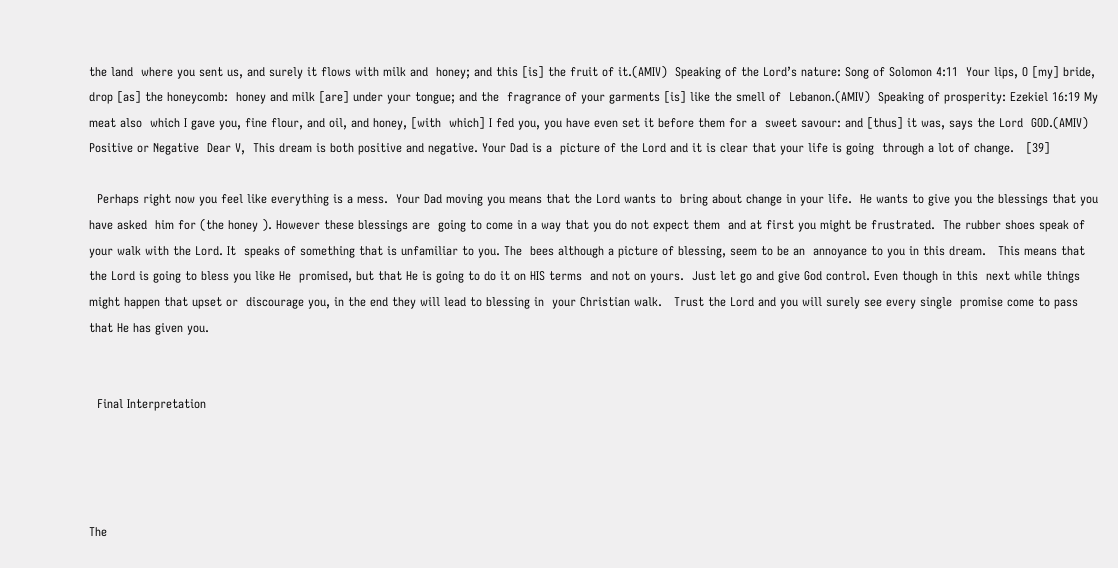the land  where you sent us, and surely it flows with milk and  honey; and this [is] the fruit of it.(AMIV)  Speaking of the Lord’s nature: Song of Solomon 4:11  Your lips, O [my] bride, drop [as] the honeycomb:  honey and milk [are] under your tongue; and the  fragrance of your garments [is] like the smell of  Lebanon.(AMIV)  Speaking of prosperity: Ezekiel 16:19 My meat also  which I gave you, fine flour, and oil, and honey, [with  which] I fed you, you have even set it before them for a  sweet savour: and [thus] it was, says the Lord  GOD.(AMIV)  Positive or Negative  Dear V,  This dream is both positive and negative. Your Dad is a  picture of the Lord and it is clear that your life is going  through a lot of change.   [39]

  Perhaps right now you feel like everything is a mess.  Your Dad moving you means that the Lord wants to  bring about change in your life.  He wants to give you the blessings that you have asked  him for (the honey ). However these blessings are  going to come in a way that you do not expect them  and at first you might be frustrated.  The rubber shoes speak of your walk with the Lord. It  speaks of something that is unfamiliar to you. The  bees although a picture of blessing, seem to be an  annoyance to you in this dream.   This means that the Lord is going to bless you like He  promised, but that He is going to do it on HIS terms  and not on yours.  Just let go and give God control. Even though in this  next while things might happen that upset or  discourage you, in the end they will lead to blessing in  your Christian walk.   Trust the Lord and you will surely see every single  promise come to pass that He has given you.


  Final Interpretation




The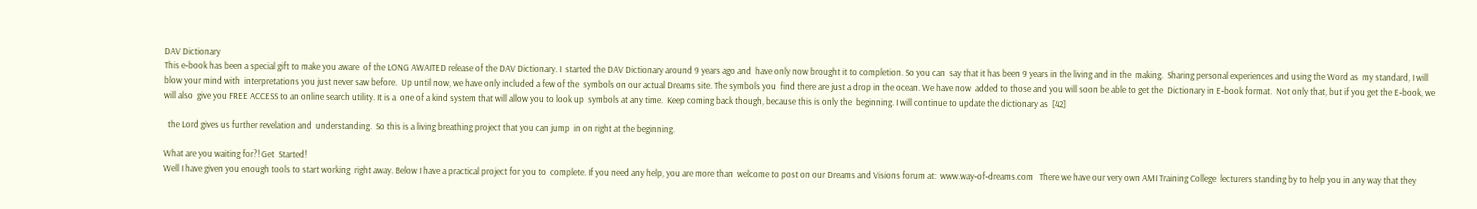DAV Dictionary
This e‐book has been a special gift to make you aware  of the LONG AWAITED release of the DAV Dictionary. I  started the DAV Dictionary around 9 years ago and  have only now brought it to completion. So you can  say that it has been 9 years in the living and in the  making.  Sharing personal experiences and using the Word as  my standard, I will blow your mind with  interpretations you just never saw before.  Up until now, we have only included a few of the  symbols on our actual Dreams site. The symbols you  find there are just a drop in the ocean. We have now  added to those and you will soon be able to get the  Dictionary in E‐book format.  Not only that, but if you get the E‐book, we will also  give you FREE ACCESS to an online search utility. It is a  one of a kind system that will allow you to look up  symbols at any time.  Keep coming back though, because this is only the  beginning. I will continue to update the dictionary as  [42]

  the Lord gives us further revelation and  understanding.  So this is a living breathing project that you can jump  in on right at the beginning.

What are you waiting for?! Get  Started!
Well I have given you enough tools to start working  right away. Below I have a practical project for you to  complete. If you need any help, you are more than  welcome to post on our Dreams and Visions forum at:  www.way‐of‐dreams.com   There we have our very own AMI Training College  lecturers standing by to help you in any way that they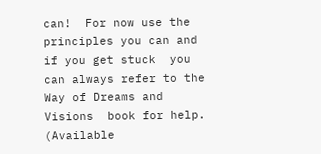can!  For now use the principles you can and if you get stuck  you can always refer to the Way of Dreams and Visions  book for help. (Available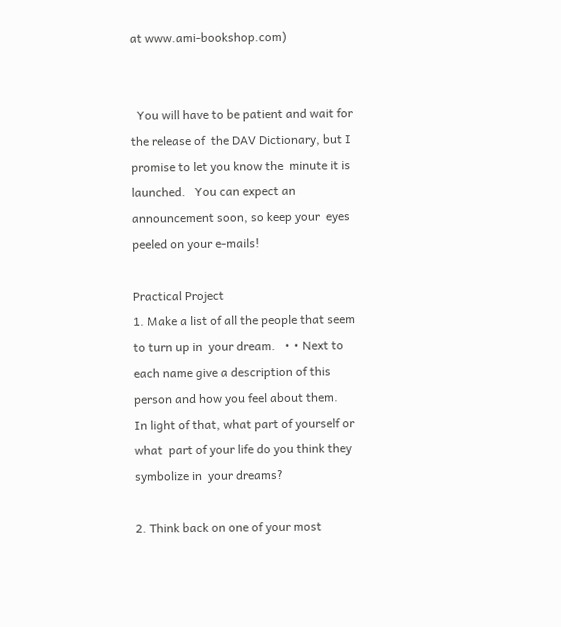at www.ami‐bookshop.com)


  You will have to be patient and wait for the release of  the DAV Dictionary, but I promise to let you know the  minute it is launched.   You can expect an announcement soon, so keep your  eyes peeled on your e‐mails!

Practical Project
1. Make a list of all the people that seem to turn up in  your dream.   • • Next to each name give a description of this  person and how you feel about them.   In light of that, what part of yourself or what  part of your life do you think they symbolize in  your dreams?

2. Think back on one of your most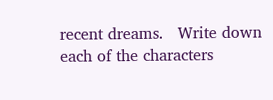recent dreams.   Write down each of the characters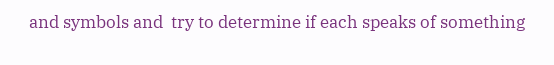and symbols and  try to determine if each speaks of something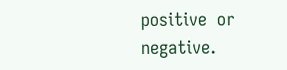positive  or negative.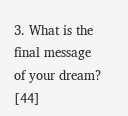3. What is the final message of your dream?  [44]